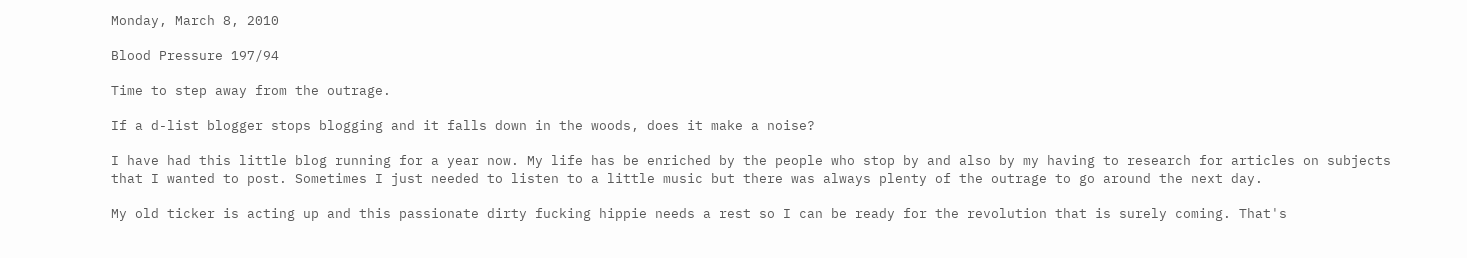Monday, March 8, 2010

Blood Pressure 197/94

Time to step away from the outrage.

If a d-list blogger stops blogging and it falls down in the woods, does it make a noise?

I have had this little blog running for a year now. My life has be enriched by the people who stop by and also by my having to research for articles on subjects that I wanted to post. Sometimes I just needed to listen to a little music but there was always plenty of the outrage to go around the next day.

My old ticker is acting up and this passionate dirty fucking hippie needs a rest so I can be ready for the revolution that is surely coming. That's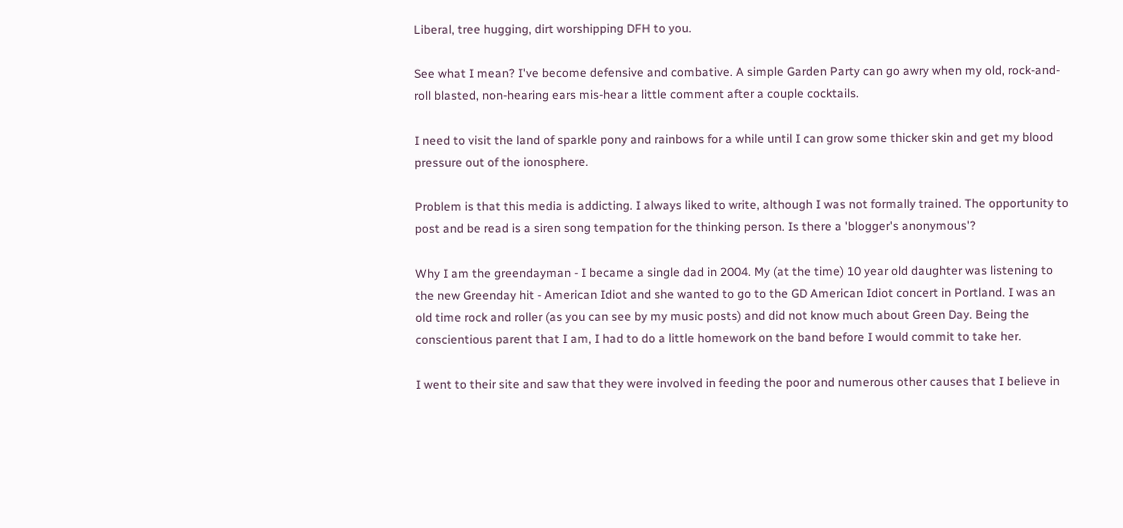Liberal, tree hugging, dirt worshipping DFH to you.

See what I mean? I've become defensive and combative. A simple Garden Party can go awry when my old, rock-and-roll blasted, non-hearing ears mis-hear a little comment after a couple cocktails.

I need to visit the land of sparkle pony and rainbows for a while until I can grow some thicker skin and get my blood pressure out of the ionosphere.

Problem is that this media is addicting. I always liked to write, although I was not formally trained. The opportunity to post and be read is a siren song tempation for the thinking person. Is there a 'blogger's anonymous'?

Why I am the greendayman - I became a single dad in 2004. My (at the time) 10 year old daughter was listening to the new Greenday hit - American Idiot and she wanted to go to the GD American Idiot concert in Portland. I was an old time rock and roller (as you can see by my music posts) and did not know much about Green Day. Being the conscientious parent that I am, I had to do a little homework on the band before I would commit to take her.

I went to their site and saw that they were involved in feeding the poor and numerous other causes that I believe in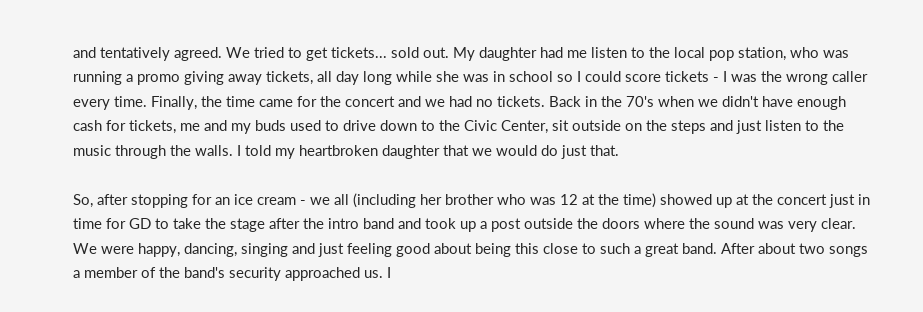and tentatively agreed. We tried to get tickets... sold out. My daughter had me listen to the local pop station, who was running a promo giving away tickets, all day long while she was in school so I could score tickets - I was the wrong caller every time. Finally, the time came for the concert and we had no tickets. Back in the 70's when we didn't have enough cash for tickets, me and my buds used to drive down to the Civic Center, sit outside on the steps and just listen to the music through the walls. I told my heartbroken daughter that we would do just that.

So, after stopping for an ice cream - we all (including her brother who was 12 at the time) showed up at the concert just in time for GD to take the stage after the intro band and took up a post outside the doors where the sound was very clear. We were happy, dancing, singing and just feeling good about being this close to such a great band. After about two songs a member of the band's security approached us. I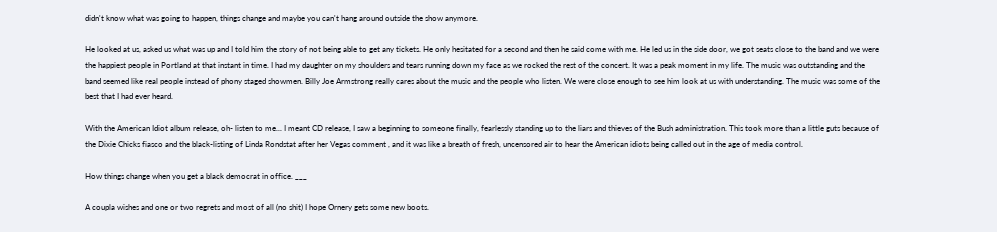didn't know what was going to happen, things change and maybe you can't hang around outside the show anymore.

He looked at us, asked us what was up and I told him the story of not being able to get any tickets. He only hesitated for a second and then he said come with me. He led us in the side door, we got seats close to the band and we were the happiest people in Portland at that instant in time. I had my daughter on my shoulders and tears running down my face as we rocked the rest of the concert. It was a peak moment in my life. The music was outstanding and the band seemed like real people instead of phony staged showmen. Billy Joe Armstrong really cares about the music and the people who listen. We were close enough to see him look at us with understanding. The music was some of the best that I had ever heard.

With the American Idiot album release, oh- listen to me... I meant CD release, I saw a beginning to someone finally, fearlessly standing up to the liars and thieves of the Bush administration. This took more than a little guts because of the Dixie Chicks fiasco and the black-listing of Linda Rondstat after her Vegas comment , and it was like a breath of fresh, uncensored air to hear the American idiots being called out in the age of media control.

How things change when you get a black democrat in office. ___

A coupla wishes and one or two regrets and most of all (no shit) I hope Ornery gets some new boots.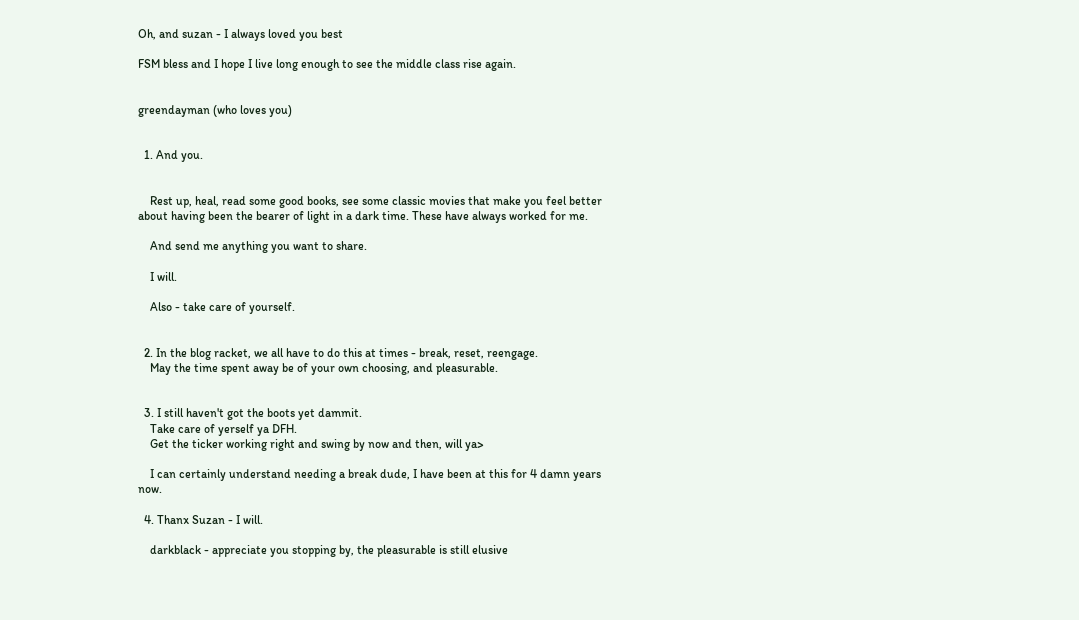Oh, and suzan - I always loved you best

FSM bless and I hope I live long enough to see the middle class rise again.


greendayman (who loves you)


  1. And you.


    Rest up, heal, read some good books, see some classic movies that make you feel better about having been the bearer of light in a dark time. These have always worked for me.

    And send me anything you want to share.

    I will.

    Also - take care of yourself.


  2. In the blog racket, we all have to do this at times - break, reset, reengage.
    May the time spent away be of your own choosing, and pleasurable.


  3. I still haven't got the boots yet dammit.
    Take care of yerself ya DFH.
    Get the ticker working right and swing by now and then, will ya>

    I can certainly understand needing a break dude, I have been at this for 4 damn years now.

  4. Thanx Suzan - I will.

    darkblack - appreciate you stopping by, the pleasurable is still elusive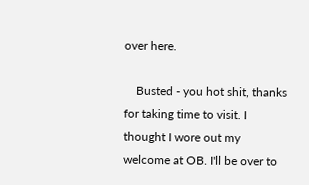over here.

    Busted - you hot shit, thanks for taking time to visit. I thought I wore out my welcome at OB. I'll be over to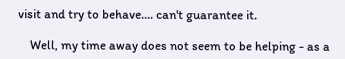visit and try to behave.... can't guarantee it.

    Well, my time away does not seem to be helping - as a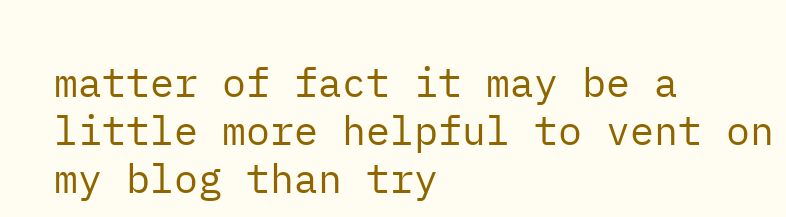matter of fact it may be a little more helpful to vent on my blog than try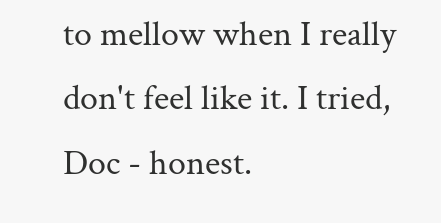to mellow when I really don't feel like it. I tried, Doc - honest.